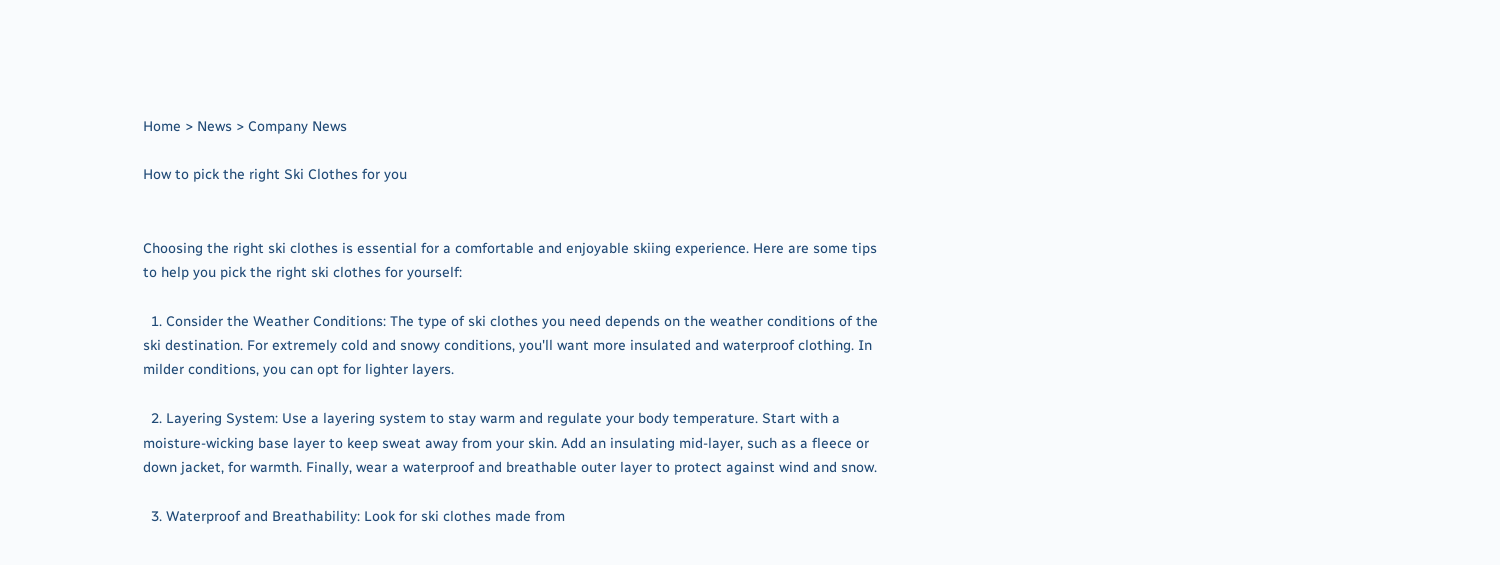Home > News > Company News

How to pick the right Ski Clothes for you


Choosing the right ski clothes is essential for a comfortable and enjoyable skiing experience. Here are some tips to help you pick the right ski clothes for yourself:

  1. Consider the Weather Conditions: The type of ski clothes you need depends on the weather conditions of the ski destination. For extremely cold and snowy conditions, you'll want more insulated and waterproof clothing. In milder conditions, you can opt for lighter layers.

  2. Layering System: Use a layering system to stay warm and regulate your body temperature. Start with a moisture-wicking base layer to keep sweat away from your skin. Add an insulating mid-layer, such as a fleece or down jacket, for warmth. Finally, wear a waterproof and breathable outer layer to protect against wind and snow.

  3. Waterproof and Breathability: Look for ski clothes made from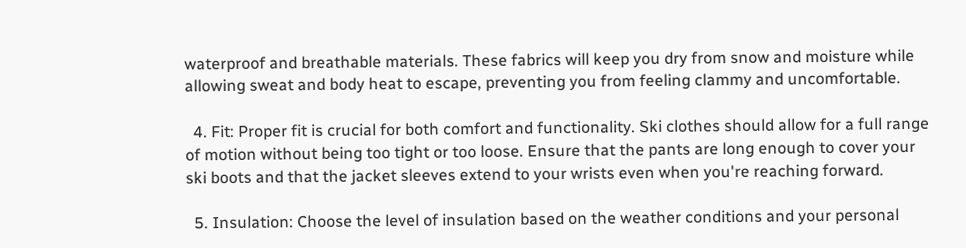waterproof and breathable materials. These fabrics will keep you dry from snow and moisture while allowing sweat and body heat to escape, preventing you from feeling clammy and uncomfortable.

  4. Fit: Proper fit is crucial for both comfort and functionality. Ski clothes should allow for a full range of motion without being too tight or too loose. Ensure that the pants are long enough to cover your ski boots and that the jacket sleeves extend to your wrists even when you're reaching forward.

  5. Insulation: Choose the level of insulation based on the weather conditions and your personal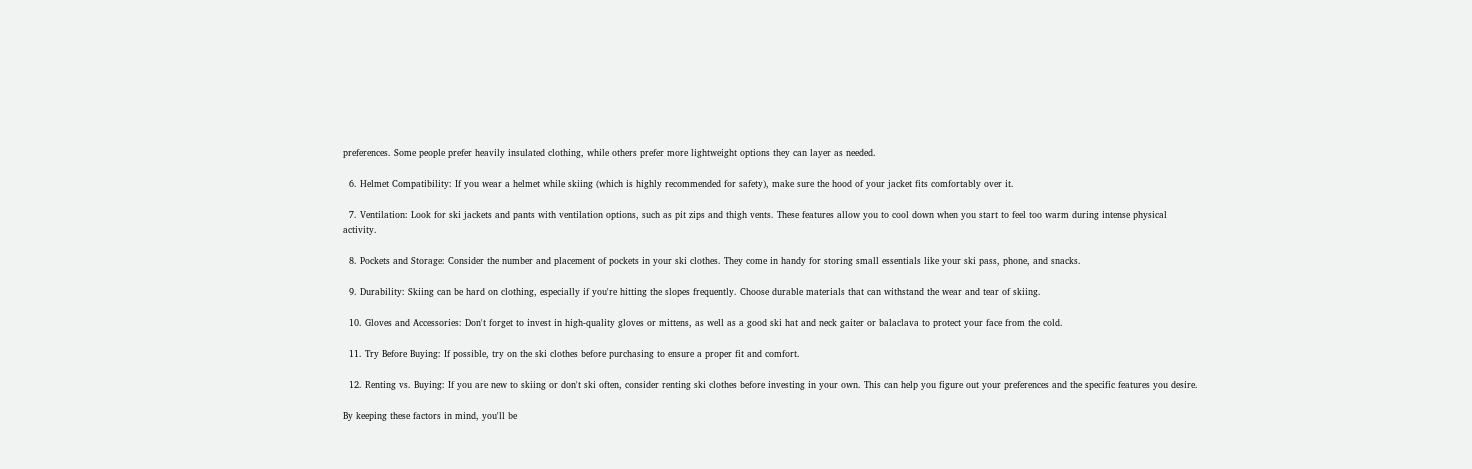preferences. Some people prefer heavily insulated clothing, while others prefer more lightweight options they can layer as needed.

  6. Helmet Compatibility: If you wear a helmet while skiing (which is highly recommended for safety), make sure the hood of your jacket fits comfortably over it.

  7. Ventilation: Look for ski jackets and pants with ventilation options, such as pit zips and thigh vents. These features allow you to cool down when you start to feel too warm during intense physical activity.

  8. Pockets and Storage: Consider the number and placement of pockets in your ski clothes. They come in handy for storing small essentials like your ski pass, phone, and snacks.

  9. Durability: Skiing can be hard on clothing, especially if you're hitting the slopes frequently. Choose durable materials that can withstand the wear and tear of skiing.

  10. Gloves and Accessories: Don't forget to invest in high-quality gloves or mittens, as well as a good ski hat and neck gaiter or balaclava to protect your face from the cold.

  11. Try Before Buying: If possible, try on the ski clothes before purchasing to ensure a proper fit and comfort.

  12. Renting vs. Buying: If you are new to skiing or don't ski often, consider renting ski clothes before investing in your own. This can help you figure out your preferences and the specific features you desire.

By keeping these factors in mind, you'll be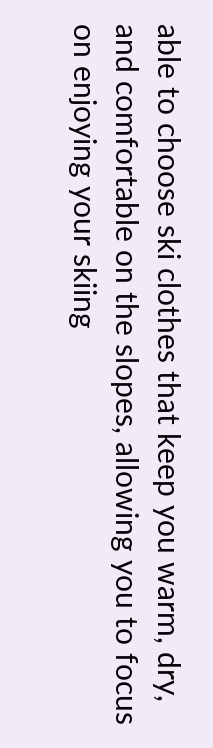able to choose ski clothes that keep you warm, dry, and comfortable on the slopes, allowing you to focus on enjoying your skiing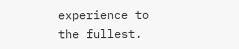experience to the fullest.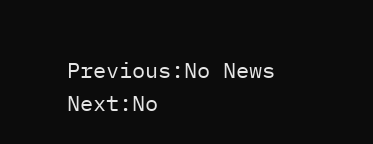Previous:No News
Next:No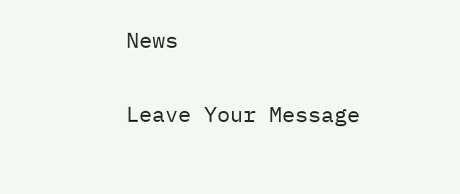News

Leave Your Message